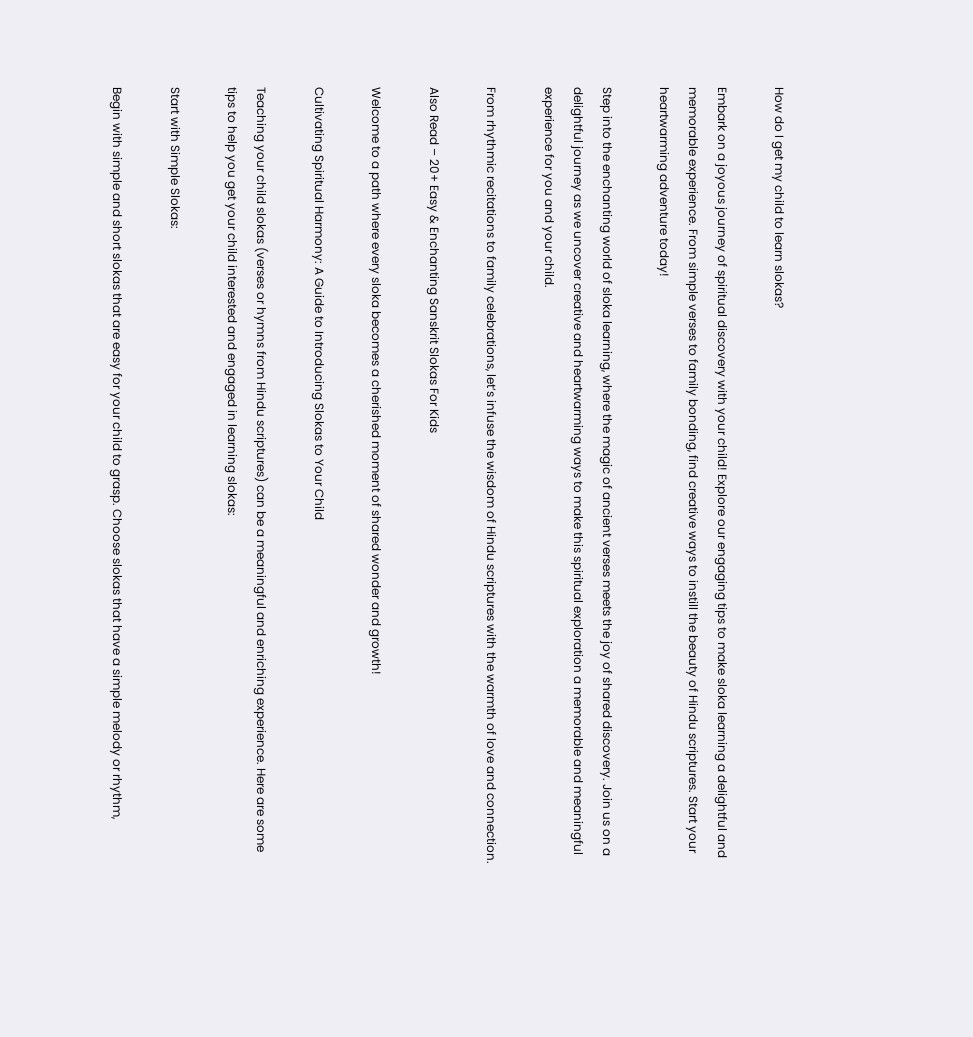How do I get my child to learn slokas?

Embark on a joyous journey of spiritual discovery with your child! Explore our engaging tips to make sloka learning a delightful and memorable experience. From simple verses to family bonding, find creative ways to instill the beauty of Hindu scriptures. Start your heartwarming adventure today!

Step into the enchanting world of sloka learning, where the magic of ancient verses meets the joy of shared discovery. Join us on a delightful journey as we uncover creative and heartwarming ways to make this spiritual exploration a memorable and meaningful experience for you and your child.

From rhythmic recitations to family celebrations, let’s infuse the wisdom of Hindu scriptures with the warmth of love and connection.

Also Read – 20+ Easy & Enchanting Sanskrit Slokas For Kids

Welcome to a path where every sloka becomes a cherished moment of shared wonder and growth!

Cultivating Spiritual Harmony: A Guide to Introducing Slokas to Your Child

Teaching your child slokas (verses or hymns from Hindu scriptures) can be a meaningful and enriching experience. Here are some tips to help you get your child interested and engaged in learning slokas:

Start with Simple Slokas:

Begin with simple and short slokas that are easy for your child to grasp. Choose slokas that have a simple melody or rhythm,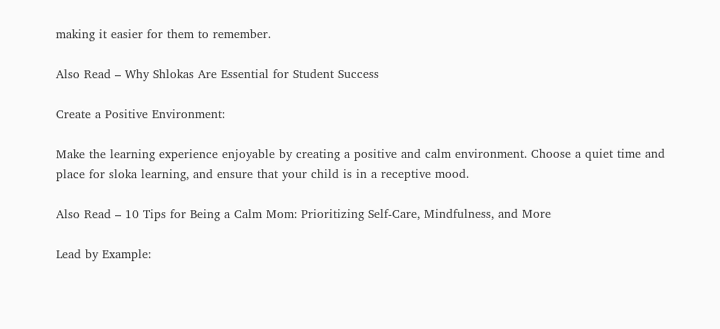making it easier for them to remember.

Also Read – Why Shlokas Are Essential for Student Success

Create a Positive Environment:

Make the learning experience enjoyable by creating a positive and calm environment. Choose a quiet time and place for sloka learning, and ensure that your child is in a receptive mood.

Also Read – 10 Tips for Being a Calm Mom: Prioritizing Self-Care, Mindfulness, and More

Lead by Example: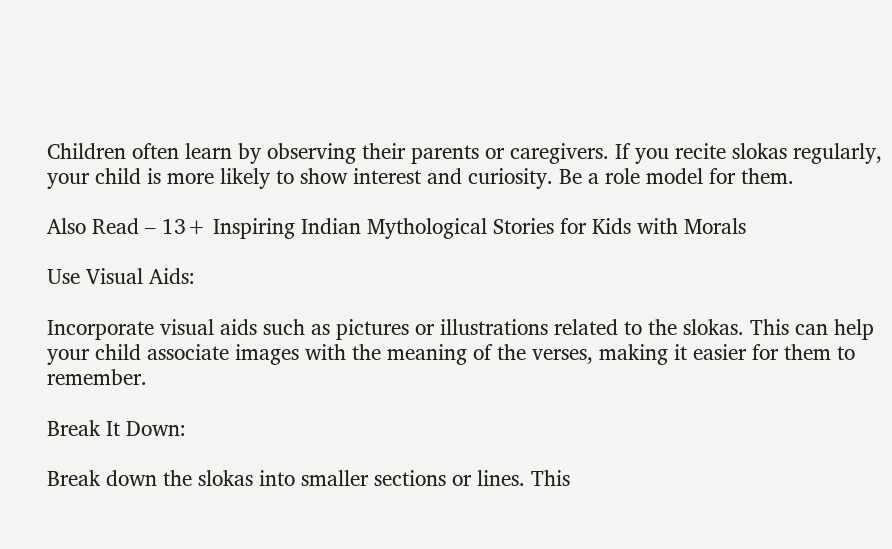Children often learn by observing their parents or caregivers. If you recite slokas regularly, your child is more likely to show interest and curiosity. Be a role model for them.

Also Read – 13+ Inspiring Indian Mythological Stories for Kids with Morals

Use Visual Aids:

Incorporate visual aids such as pictures or illustrations related to the slokas. This can help your child associate images with the meaning of the verses, making it easier for them to remember.

Break It Down:

Break down the slokas into smaller sections or lines. This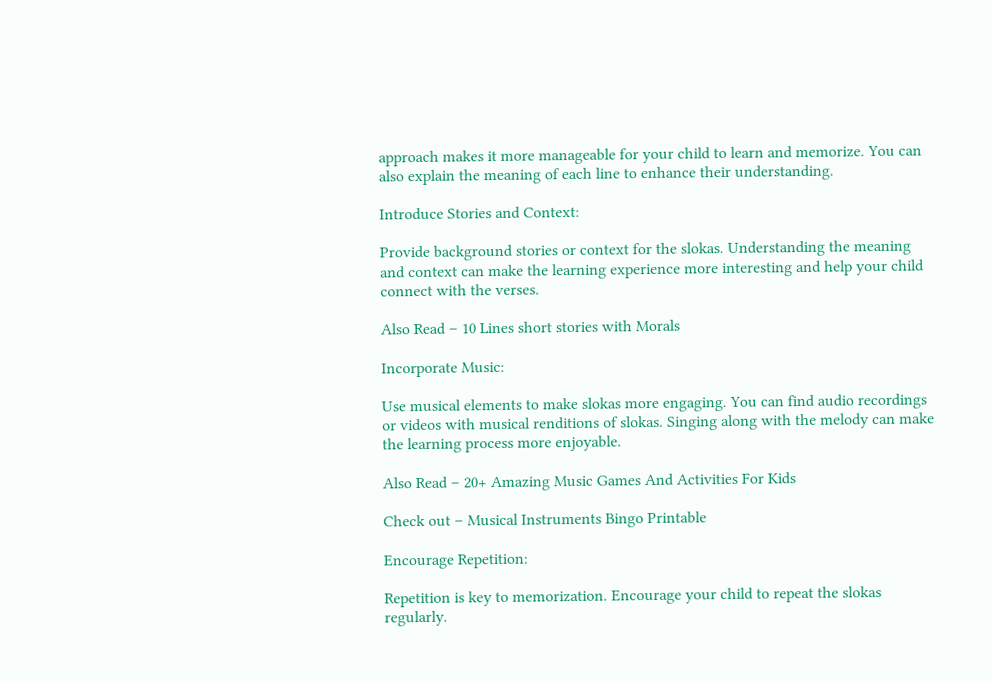approach makes it more manageable for your child to learn and memorize. You can also explain the meaning of each line to enhance their understanding.

Introduce Stories and Context:

Provide background stories or context for the slokas. Understanding the meaning and context can make the learning experience more interesting and help your child connect with the verses.

Also Read – 10 Lines short stories with Morals

Incorporate Music:

Use musical elements to make slokas more engaging. You can find audio recordings or videos with musical renditions of slokas. Singing along with the melody can make the learning process more enjoyable.

Also Read – 20+ Amazing Music Games And Activities For Kids

Check out – Musical Instruments Bingo Printable

Encourage Repetition:

Repetition is key to memorization. Encourage your child to repeat the slokas regularly.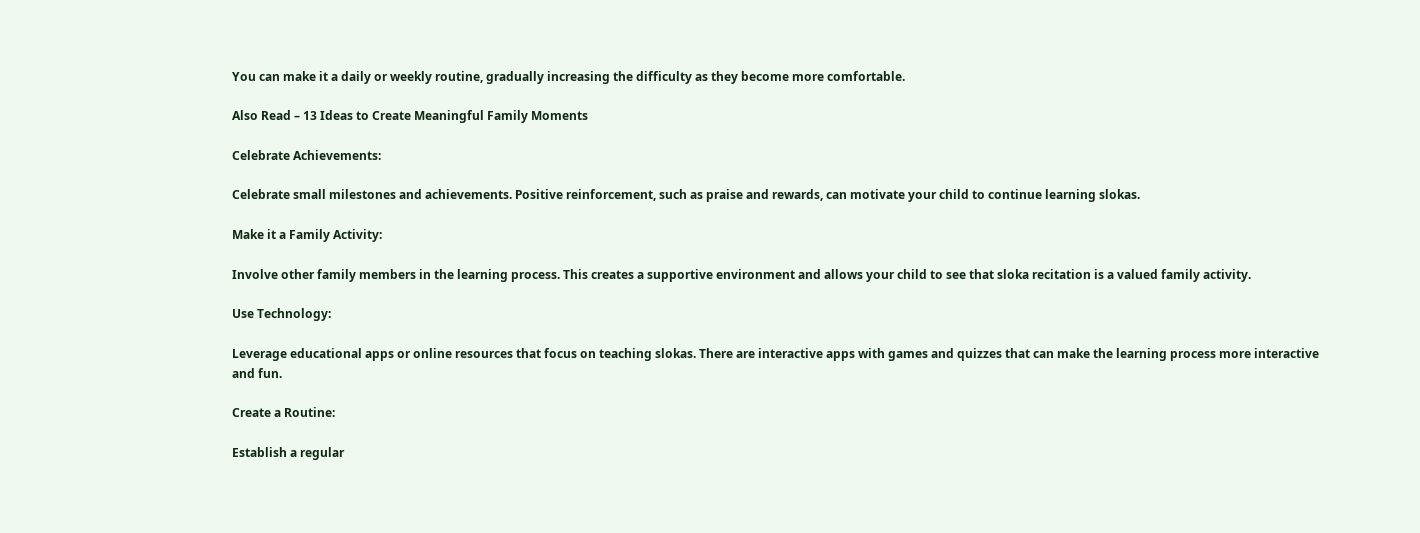You can make it a daily or weekly routine, gradually increasing the difficulty as they become more comfortable.

Also Read – 13 Ideas to Create Meaningful Family Moments

Celebrate Achievements:

Celebrate small milestones and achievements. Positive reinforcement, such as praise and rewards, can motivate your child to continue learning slokas.

Make it a Family Activity:

Involve other family members in the learning process. This creates a supportive environment and allows your child to see that sloka recitation is a valued family activity.

Use Technology:

Leverage educational apps or online resources that focus on teaching slokas. There are interactive apps with games and quizzes that can make the learning process more interactive and fun.

Create a Routine:

Establish a regular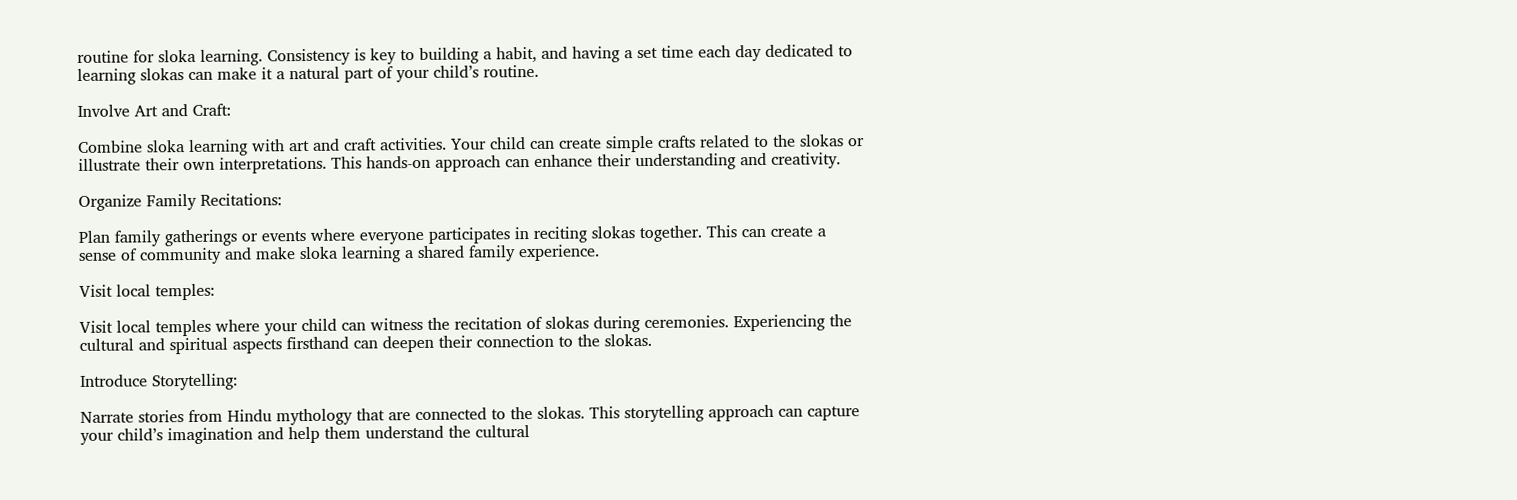routine for sloka learning. Consistency is key to building a habit, and having a set time each day dedicated to learning slokas can make it a natural part of your child’s routine.

Involve Art and Craft:

Combine sloka learning with art and craft activities. Your child can create simple crafts related to the slokas or illustrate their own interpretations. This hands-on approach can enhance their understanding and creativity.

Organize Family Recitations:

Plan family gatherings or events where everyone participates in reciting slokas together. This can create a sense of community and make sloka learning a shared family experience.

Visit local temples:

Visit local temples where your child can witness the recitation of slokas during ceremonies. Experiencing the cultural and spiritual aspects firsthand can deepen their connection to the slokas.

Introduce Storytelling:

Narrate stories from Hindu mythology that are connected to the slokas. This storytelling approach can capture your child’s imagination and help them understand the cultural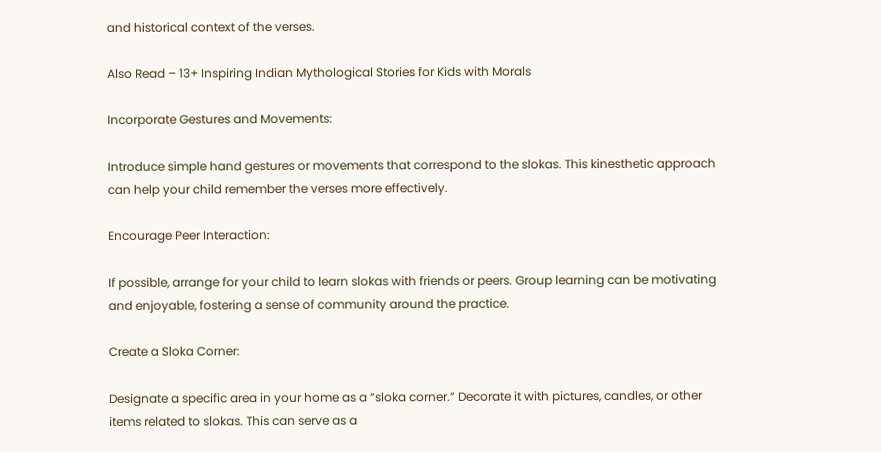and historical context of the verses.

Also Read – 13+ Inspiring Indian Mythological Stories for Kids with Morals

Incorporate Gestures and Movements:

Introduce simple hand gestures or movements that correspond to the slokas. This kinesthetic approach can help your child remember the verses more effectively.

Encourage Peer Interaction:

If possible, arrange for your child to learn slokas with friends or peers. Group learning can be motivating and enjoyable, fostering a sense of community around the practice.

Create a Sloka Corner:

Designate a specific area in your home as a “sloka corner.” Decorate it with pictures, candles, or other items related to slokas. This can serve as a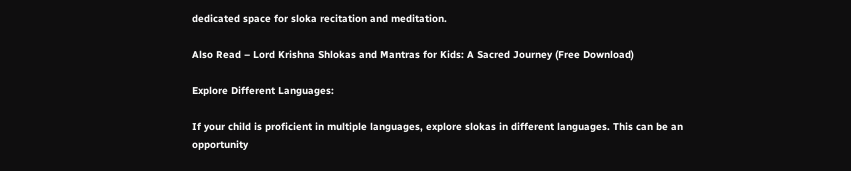dedicated space for sloka recitation and meditation.

Also Read – Lord Krishna Shlokas and Mantras for Kids: A Sacred Journey (Free Download)

Explore Different Languages:

If your child is proficient in multiple languages, explore slokas in different languages. This can be an opportunity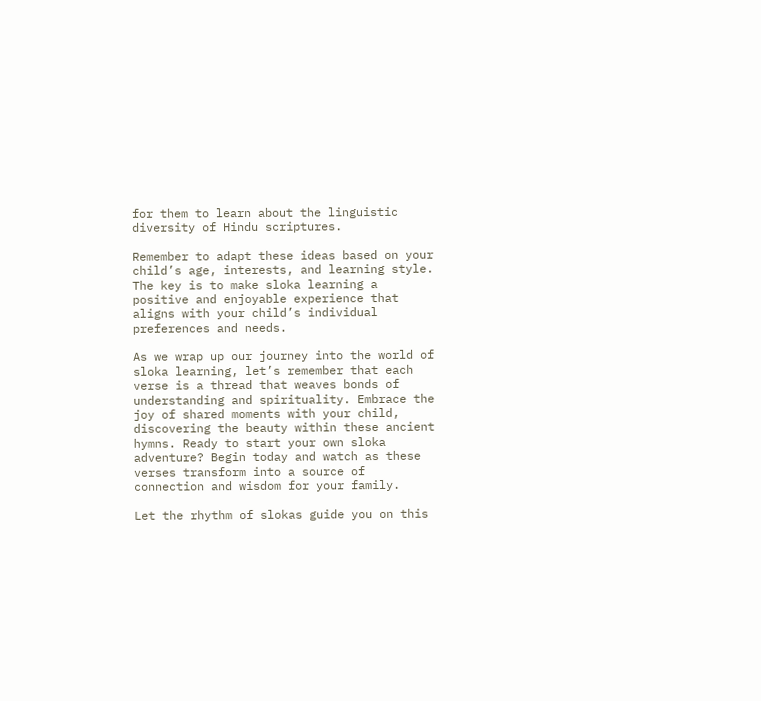for them to learn about the linguistic diversity of Hindu scriptures.

Remember to adapt these ideas based on your child’s age, interests, and learning style. The key is to make sloka learning a positive and enjoyable experience that aligns with your child’s individual preferences and needs.

As we wrap up our journey into the world of sloka learning, let’s remember that each verse is a thread that weaves bonds of understanding and spirituality. Embrace the joy of shared moments with your child, discovering the beauty within these ancient hymns. Ready to start your own sloka adventure? Begin today and watch as these verses transform into a source of connection and wisdom for your family.

Let the rhythm of slokas guide you on this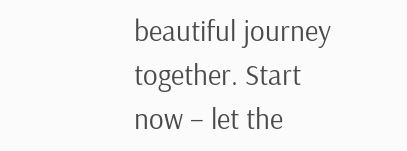beautiful journey together. Start now – let the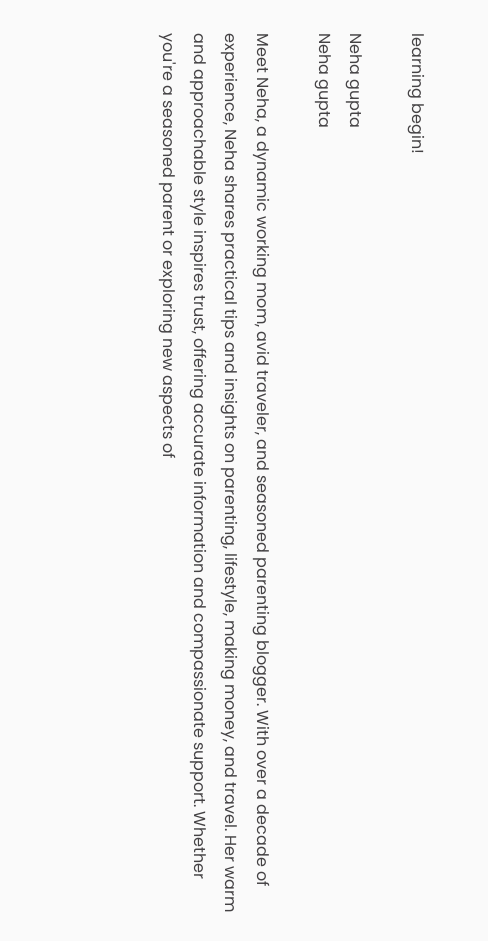learning begin!

Neha gupta
Neha gupta

Meet Neha, a dynamic working mom, avid traveler, and seasoned parenting blogger. With over a decade of experience, Neha shares practical tips and insights on parenting, lifestyle, making money, and travel. Her warm and approachable style inspires trust, offering accurate information and compassionate support. Whether you're a seasoned parent or exploring new aspects of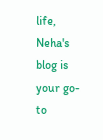life, Neha's blog is your go-to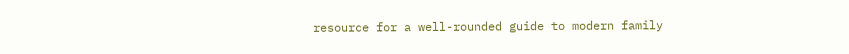resource for a well-rounded guide to modern family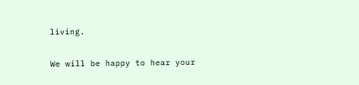living.

We will be happy to hear your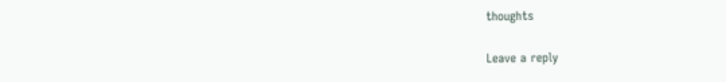thoughts

Leave a reply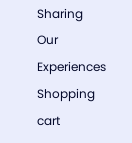Sharing Our Experiences
Shopping cart